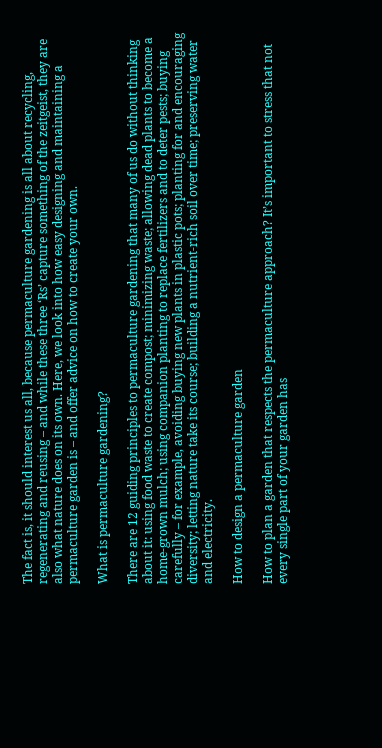The fact is, it should interest us all, because permaculture gardening is all about recycling, regenerating and reusing – and while these three ‘Rs’ capture something of the zeitgeist, they are also what nature does on its own. Here, we look into how easy designing and maintaining a permaculture garden is – and offer advice on how to create your own.

What is permaculture gardening?

There are 12 guiding principles to permaculture gardening that many of us do without thinking about it: using food waste to create compost; minimizing waste; allowing dead plants to become a home-grown mulch; using companion planting to replace fertilizers and to deter pests; buying carefully – for example, avoiding buying new plants in plastic pots; planting for and encouraging diversity; letting nature take its course; building a nutrient-rich soil over time; preserving water and electricity.

How to design a permaculture garden

How to plan a garden that respects the permaculture approach? It’s important to stress that not every single part of your garden has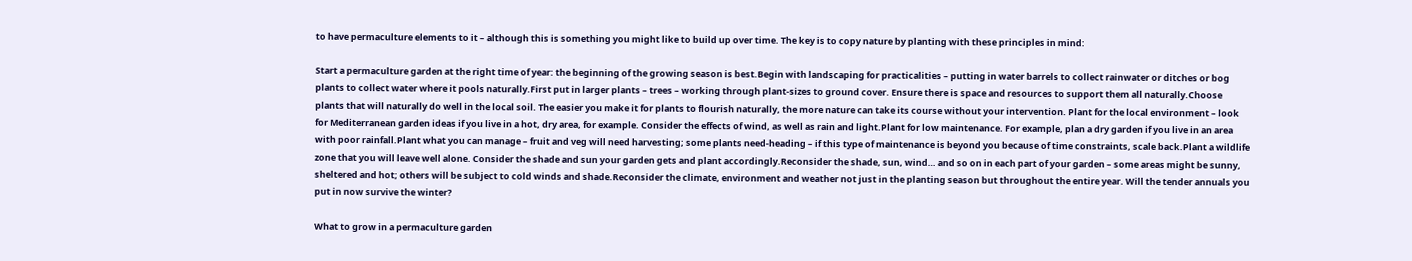to have permaculture elements to it – although this is something you might like to build up over time. The key is to copy nature by planting with these principles in mind:

Start a permaculture garden at the right time of year: the beginning of the growing season is best.Begin with landscaping for practicalities – putting in water barrels to collect rainwater or ditches or bog plants to collect water where it pools naturally.First put in larger plants – trees – working through plant-sizes to ground cover. Ensure there is space and resources to support them all naturally.Choose plants that will naturally do well in the local soil. The easier you make it for plants to flourish naturally, the more nature can take its course without your intervention. Plant for the local environment – look for Mediterranean garden ideas if you live in a hot, dry area, for example. Consider the effects of wind, as well as rain and light.Plant for low maintenance. For example, plan a dry garden if you live in an area with poor rainfall.Plant what you can manage – fruit and veg will need harvesting; some plants need-heading – if this type of maintenance is beyond you because of time constraints, scale back.Plant a wildlife zone that you will leave well alone. Consider the shade and sun your garden gets and plant accordingly.Reconsider the shade, sun, wind… and so on in each part of your garden – some areas might be sunny, sheltered and hot; others will be subject to cold winds and shade.Reconsider the climate, environment and weather not just in the planting season but throughout the entire year. Will the tender annuals you put in now survive the winter?

What to grow in a permaculture garden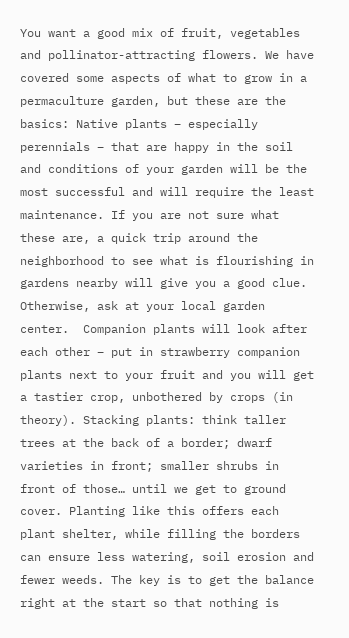You want a good mix of fruit, vegetables and pollinator-attracting flowers. We have covered some aspects of what to grow in a permaculture garden, but these are the basics: Native plants – especially perennials – that are happy in the soil and conditions of your garden will be the most successful and will require the least maintenance. If you are not sure what these are, a quick trip around the neighborhood to see what is flourishing in gardens nearby will give you a good clue. Otherwise, ask at your local garden center.  Companion plants will look after each other – put in strawberry companion plants next to your fruit and you will get a tastier crop, unbothered by crops (in theory). Stacking plants: think taller trees at the back of a border; dwarf varieties in front; smaller shrubs in front of those… until we get to ground cover. Planting like this offers each plant shelter, while filling the borders can ensure less watering, soil erosion and fewer weeds. The key is to get the balance right at the start so that nothing is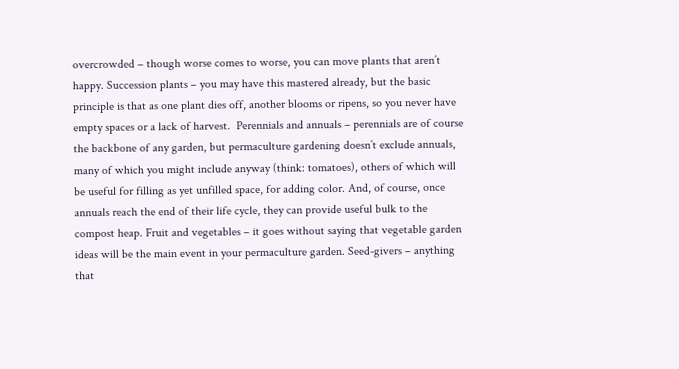overcrowded – though worse comes to worse, you can move plants that aren’t happy. Succession plants – you may have this mastered already, but the basic principle is that as one plant dies off, another blooms or ripens, so you never have empty spaces or a lack of harvest.  Perennials and annuals – perennials are of course the backbone of any garden, but permaculture gardening doesn’t exclude annuals, many of which you might include anyway (think: tomatoes), others of which will be useful for filling as yet unfilled space, for adding color. And, of course, once annuals reach the end of their life cycle, they can provide useful bulk to the compost heap. Fruit and vegetables – it goes without saying that vegetable garden ideas will be the main event in your permaculture garden. Seed-givers – anything that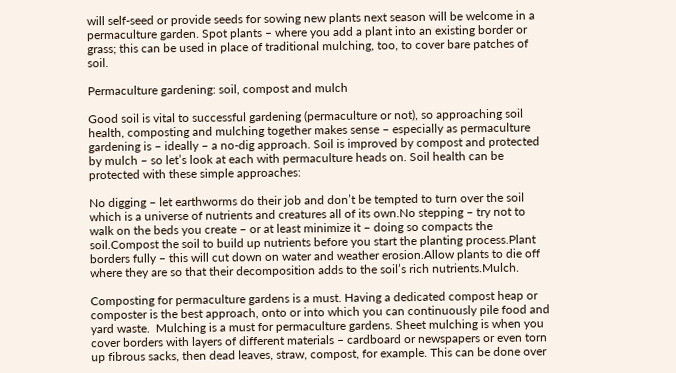will self-seed or provide seeds for sowing new plants next season will be welcome in a permaculture garden. Spot plants – where you add a plant into an existing border or grass; this can be used in place of traditional mulching, too, to cover bare patches of soil.

Permaculture gardening: soil, compost and mulch

Good soil is vital to successful gardening (permaculture or not), so approaching soil health, composting and mulching together makes sense – especially as permaculture  gardening is – ideally – a no-dig approach. Soil is improved by compost and protected by mulch – so let’s look at each with permaculture heads on. Soil health can be protected with these simple approaches:

No digging – let earthworms do their job and don’t be tempted to turn over the soil which is a universe of nutrients and creatures all of its own.No stepping – try not to walk on the beds you create – or at least minimize it – doing so compacts the soil.Compost the soil to build up nutrients before you start the planting process.Plant borders fully – this will cut down on water and weather erosion.Allow plants to die off where they are so that their decomposition adds to the soil’s rich nutrients.Mulch.

Composting for permaculture gardens is a must. Having a dedicated compost heap or composter is the best approach, onto or into which you can continuously pile food and yard waste.  Mulching is a must for permaculture gardens. Sheet mulching is when you cover borders with layers of different materials – cardboard or newspapers or even torn up fibrous sacks, then dead leaves, straw, compost, for example. This can be done over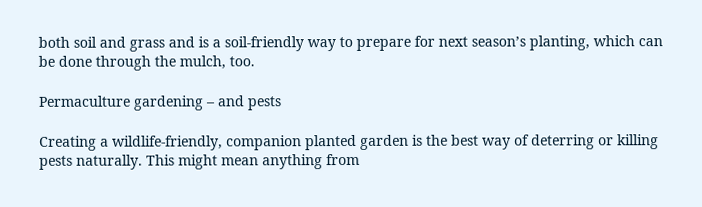both soil and grass and is a soil-friendly way to prepare for next season’s planting, which can be done through the mulch, too.

Permaculture gardening – and pests

Creating a wildlife-friendly, companion planted garden is the best way of deterring or killing pests naturally. This might mean anything from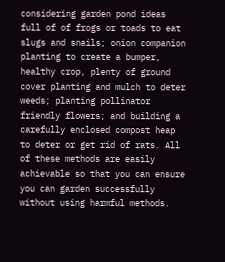considering garden pond ideas full of of frogs or toads to eat slugs and snails; onion companion planting to create a bumper, healthy crop, plenty of ground cover planting and mulch to deter weeds; planting pollinator friendly flowers; and building a carefully enclosed compost heap to deter or get rid of rats. All of these methods are easily achievable so that you can ensure you can garden successfully without using harmful methods.